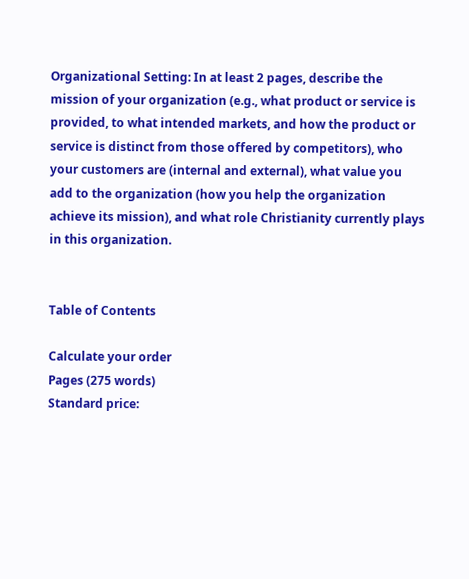Organizational Setting: In at least 2 pages, describe the mission of your organization (e.g., what product or service is provided, to what intended markets, and how the product or service is distinct from those offered by competitors), who your customers are (internal and external), what value you add to the organization (how you help the organization achieve its mission), and what role Christianity currently plays in this organization.


Table of Contents

Calculate your order
Pages (275 words)
Standard price: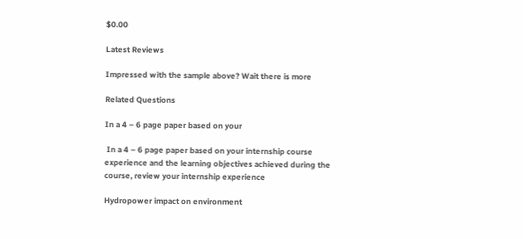$0.00

Latest Reviews

Impressed with the sample above? Wait there is more

Related Questions

In a 4 – 6 page paper based on your

 In a 4 – 6 page paper based on your internship course experience and the learning objectives achieved during the course, review your internship experience

Hydropower impact on environment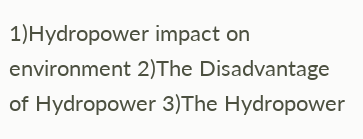1)Hydropower impact on environment 2)The Disadvantage of Hydropower 3)The Hydropower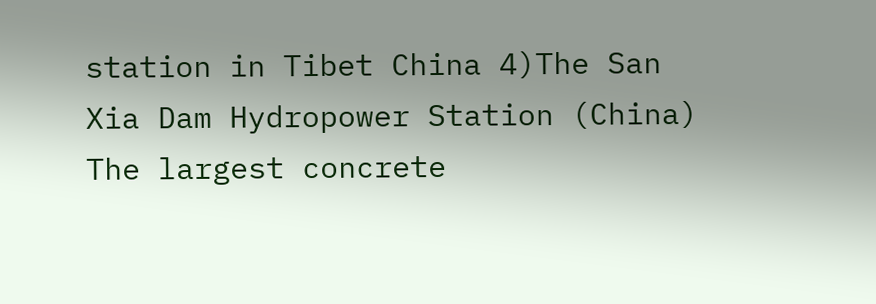station in Tibet China 4)The San Xia Dam Hydropower Station (China) The largest concrete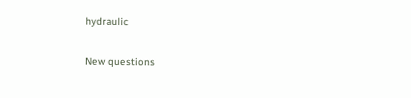hydraulic

New questions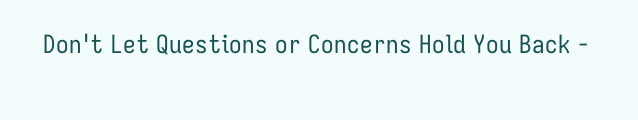Don't Let Questions or Concerns Hold You Back -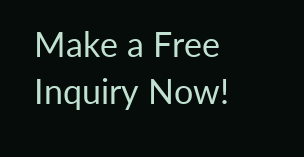Make a Free Inquiry Now!